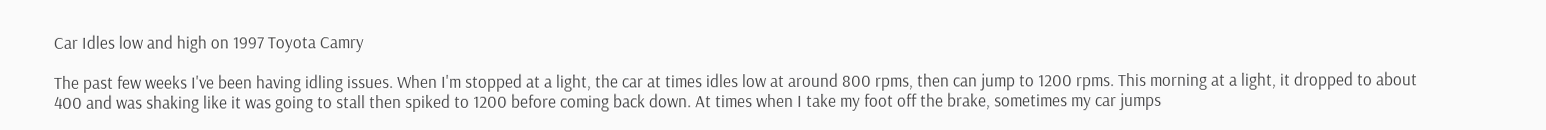Car Idles low and high on 1997 Toyota Camry

The past few weeks I've been having idling issues. When I'm stopped at a light, the car at times idles low at around 800 rpms, then can jump to 1200 rpms. This morning at a light, it dropped to about 400 and was shaking like it was going to stall then spiked to 1200 before coming back down. At times when I take my foot off the brake, sometimes my car jumps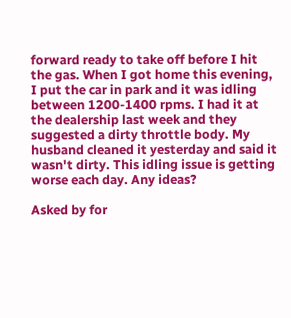forward ready to take off before I hit the gas. When I got home this evening, I put the car in park and it was idling between 1200-1400 rpms. I had it at the dealership last week and they suggested a dirty throttle body. My husband cleaned it yesterday and said it wasn't dirty. This idling issue is getting worse each day. Any ideas?

Asked by for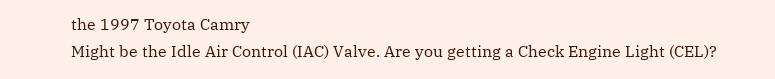the 1997 Toyota Camry
Might be the Idle Air Control (IAC) Valve. Are you getting a Check Engine Light (CEL)?